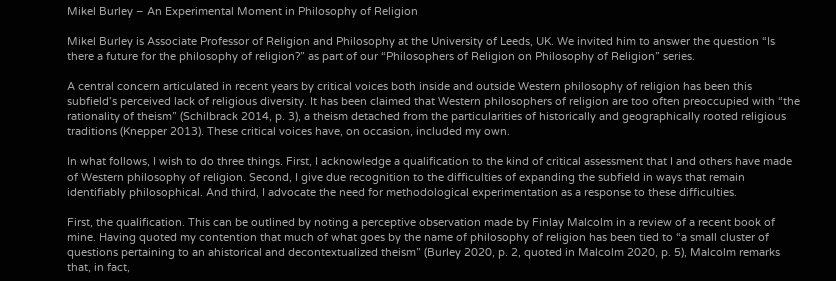Mikel Burley – An Experimental Moment in Philosophy of Religion

Mikel Burley is Associate Professor of Religion and Philosophy at the University of Leeds, UK. We invited him to answer the question “Is there a future for the philosophy of religion?” as part of our “Philosophers of Religion on Philosophy of Religion” series.

A central concern articulated in recent years by critical voices both inside and outside Western philosophy of religion has been this subfield’s perceived lack of religious diversity. It has been claimed that Western philosophers of religion are too often preoccupied with “the rationality of theism” (Schilbrack 2014, p. 3), a theism detached from the particularities of historically and geographically rooted religious traditions (Knepper 2013). These critical voices have, on occasion, included my own.

In what follows, I wish to do three things. First, I acknowledge a qualification to the kind of critical assessment that I and others have made of Western philosophy of religion. Second, I give due recognition to the difficulties of expanding the subfield in ways that remain identifiably philosophical. And third, I advocate the need for methodological experimentation as a response to these difficulties.

First, the qualification. This can be outlined by noting a perceptive observation made by Finlay Malcolm in a review of a recent book of mine. Having quoted my contention that much of what goes by the name of philosophy of religion has been tied to “a small cluster of questions pertaining to an ahistorical and decontextualized theism” (Burley 2020, p. 2, quoted in Malcolm 2020, p. 5), Malcolm remarks that, in fact,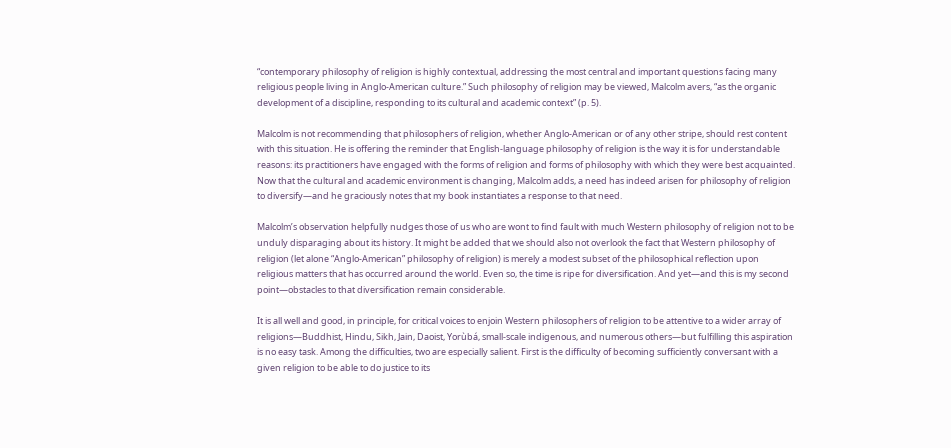“contemporary philosophy of religion is highly contextual, addressing the most central and important questions facing many religious people living in Anglo-American culture.” Such philosophy of religion may be viewed, Malcolm avers, “as the organic development of a discipline, responding to its cultural and academic context” (p. 5).

Malcolm is not recommending that philosophers of religion, whether Anglo-American or of any other stripe, should rest content with this situation. He is offering the reminder that English-language philosophy of religion is the way it is for understandable reasons: its practitioners have engaged with the forms of religion and forms of philosophy with which they were best acquainted. Now that the cultural and academic environment is changing, Malcolm adds, a need has indeed arisen for philosophy of religion to diversify—and he graciously notes that my book instantiates a response to that need.

Malcolm’s observation helpfully nudges those of us who are wont to find fault with much Western philosophy of religion not to be unduly disparaging about its history. It might be added that we should also not overlook the fact that Western philosophy of religion (let alone “Anglo-American” philosophy of religion) is merely a modest subset of the philosophical reflection upon religious matters that has occurred around the world. Even so, the time is ripe for diversification. And yet—and this is my second point—obstacles to that diversification remain considerable.

It is all well and good, in principle, for critical voices to enjoin Western philosophers of religion to be attentive to a wider array of religions—Buddhist, Hindu, Sikh, Jain, Daoist, Yorùbá, small-scale indigenous, and numerous others—but fulfilling this aspiration is no easy task. Among the difficulties, two are especially salient. First is the difficulty of becoming sufficiently conversant with a given religion to be able to do justice to its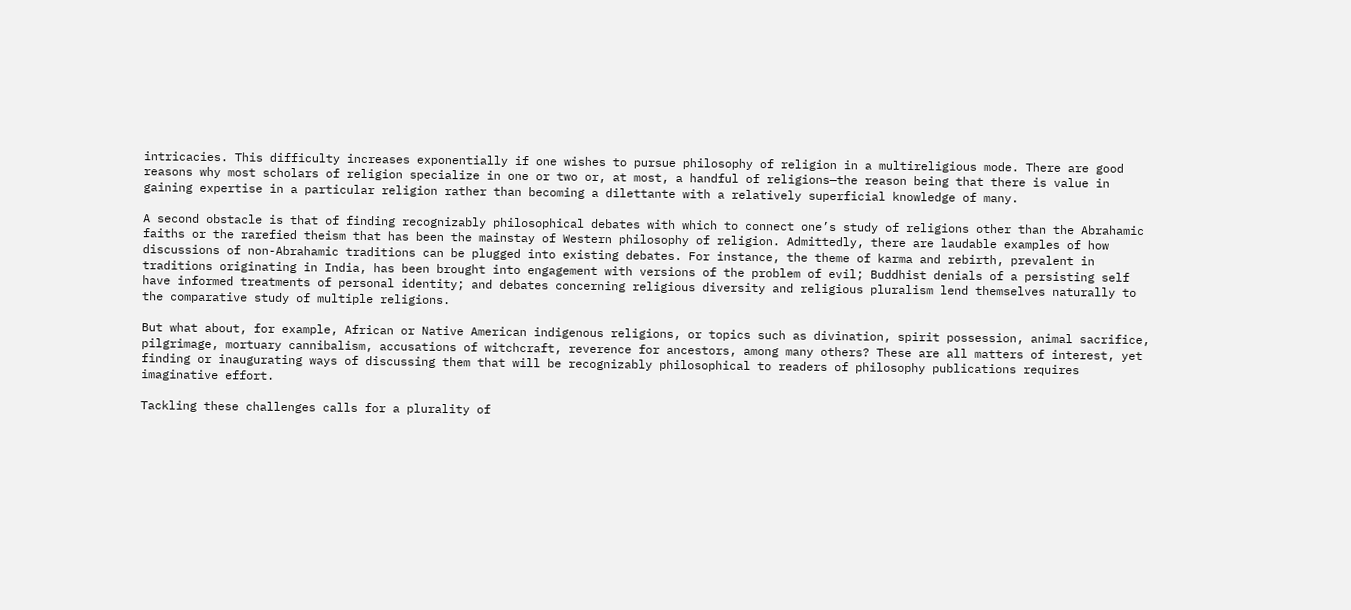intricacies. This difficulty increases exponentially if one wishes to pursue philosophy of religion in a multireligious mode. There are good reasons why most scholars of religion specialize in one or two or, at most, a handful of religions—the reason being that there is value in gaining expertise in a particular religion rather than becoming a dilettante with a relatively superficial knowledge of many.

A second obstacle is that of finding recognizably philosophical debates with which to connect one’s study of religions other than the Abrahamic faiths or the rarefied theism that has been the mainstay of Western philosophy of religion. Admittedly, there are laudable examples of how discussions of non-Abrahamic traditions can be plugged into existing debates. For instance, the theme of karma and rebirth, prevalent in traditions originating in India, has been brought into engagement with versions of the problem of evil; Buddhist denials of a persisting self have informed treatments of personal identity; and debates concerning religious diversity and religious pluralism lend themselves naturally to the comparative study of multiple religions.

But what about, for example, African or Native American indigenous religions, or topics such as divination, spirit possession, animal sacrifice, pilgrimage, mortuary cannibalism, accusations of witchcraft, reverence for ancestors, among many others? These are all matters of interest, yet finding or inaugurating ways of discussing them that will be recognizably philosophical to readers of philosophy publications requires imaginative effort.

Tackling these challenges calls for a plurality of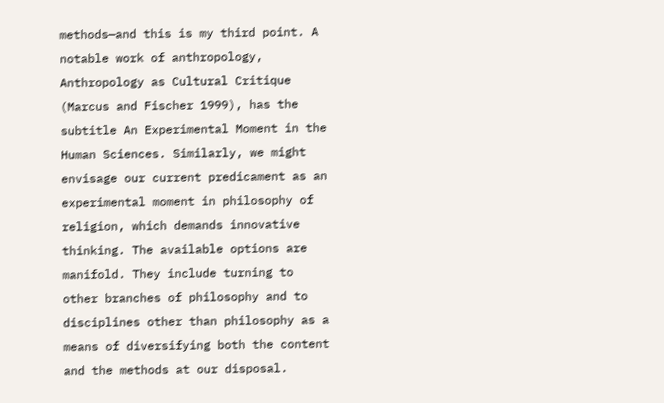methods—and this is my third point. A notable work of anthropology, Anthropology as Cultural Critique (Marcus and Fischer 1999), has the subtitle An Experimental Moment in the Human Sciences. Similarly, we might envisage our current predicament as an experimental moment in philosophy of religion, which demands innovative thinking. The available options are manifold. They include turning to other branches of philosophy and to disciplines other than philosophy as a means of diversifying both the content and the methods at our disposal.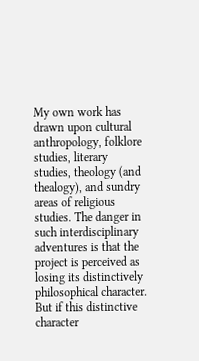My own work has drawn upon cultural anthropology, folklore studies, literary studies, theology (and thealogy), and sundry areas of religious studies. The danger in such interdisciplinary adventures is that the project is perceived as losing its distinctively philosophical character. But if this distinctive character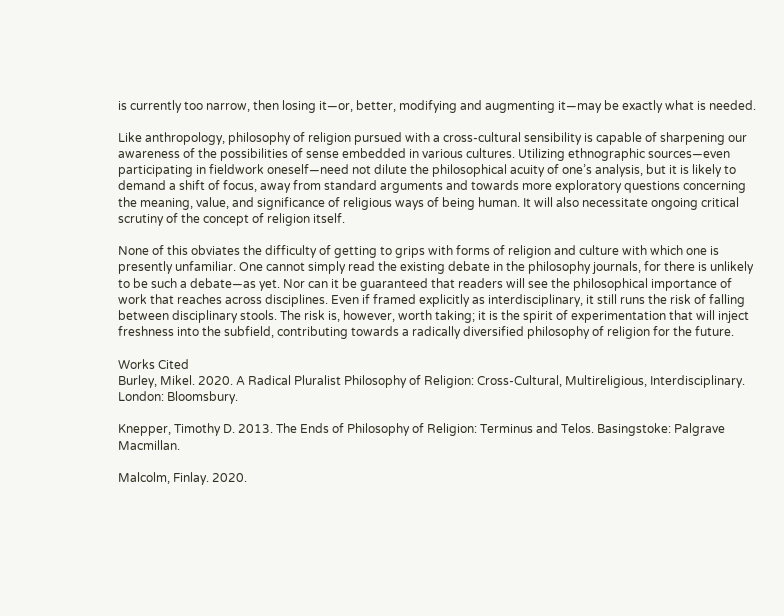is currently too narrow, then losing it—or, better, modifying and augmenting it—may be exactly what is needed.

Like anthropology, philosophy of religion pursued with a cross-cultural sensibility is capable of sharpening our awareness of the possibilities of sense embedded in various cultures. Utilizing ethnographic sources—even participating in fieldwork oneself—need not dilute the philosophical acuity of one’s analysis, but it is likely to demand a shift of focus, away from standard arguments and towards more exploratory questions concerning the meaning, value, and significance of religious ways of being human. It will also necessitate ongoing critical scrutiny of the concept of religion itself.

None of this obviates the difficulty of getting to grips with forms of religion and culture with which one is presently unfamiliar. One cannot simply read the existing debate in the philosophy journals, for there is unlikely to be such a debate—as yet. Nor can it be guaranteed that readers will see the philosophical importance of work that reaches across disciplines. Even if framed explicitly as interdisciplinary, it still runs the risk of falling between disciplinary stools. The risk is, however, worth taking; it is the spirit of experimentation that will inject freshness into the subfield, contributing towards a radically diversified philosophy of religion for the future.

Works Cited
Burley, Mikel. 2020. A Radical Pluralist Philosophy of Religion: Cross-Cultural, Multireligious, Interdisciplinary. London: Bloomsbury.

Knepper, Timothy D. 2013. The Ends of Philosophy of Religion: Terminus and Telos. Basingstoke: Palgrave Macmillan.

Malcolm, Finlay. 2020.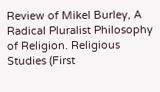Review of Mikel Burley, A Radical Pluralist Philosophy of Religion. Religious Studies (First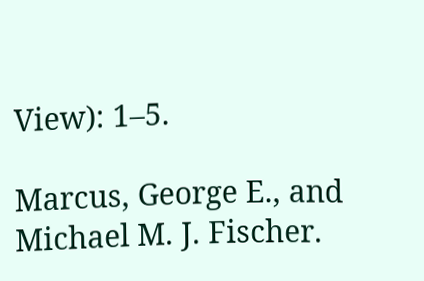View): 1–5.

Marcus, George E., and Michael M. J. Fischer.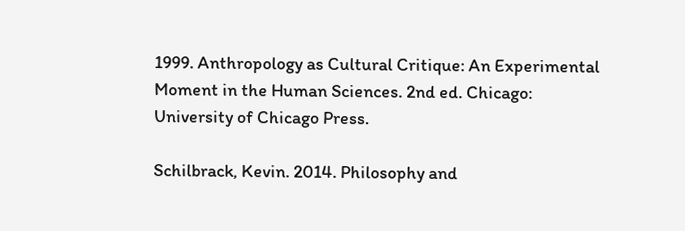1999. Anthropology as Cultural Critique: An Experimental Moment in the Human Sciences. 2nd ed. Chicago: University of Chicago Press.

Schilbrack, Kevin. 2014. Philosophy and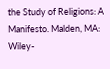the Study of Religions: A Manifesto. Malden, MA: Wiley-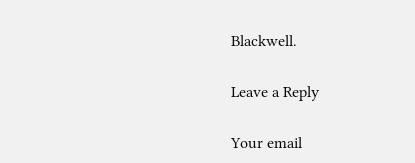Blackwell.

Leave a Reply

Your email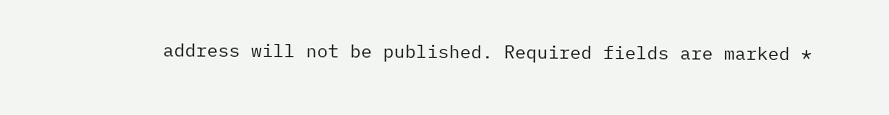address will not be published. Required fields are marked *